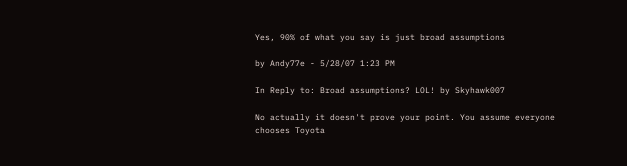Yes, 90% of what you say is just broad assumptions

by Andy77e - 5/28/07 1:23 PM

In Reply to: Broad assumptions? LOL! by Skyhawk007

No actually it doesn't prove your point. You assume everyone chooses Toyota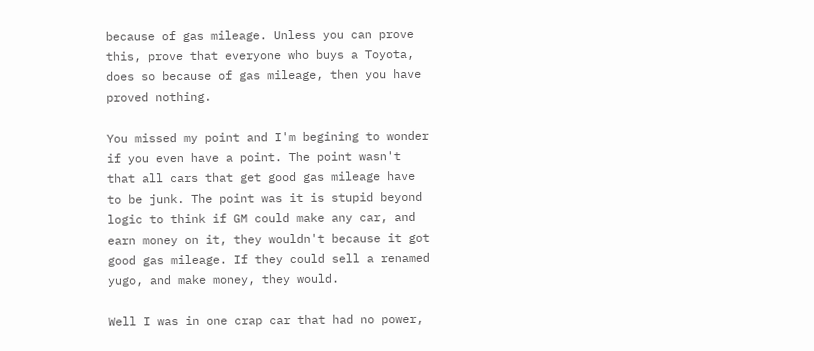because of gas mileage. Unless you can prove this, prove that everyone who buys a Toyota, does so because of gas mileage, then you have proved nothing.

You missed my point and I'm begining to wonder if you even have a point. The point wasn't that all cars that get good gas mileage have to be junk. The point was it is stupid beyond logic to think if GM could make any car, and earn money on it, they wouldn't because it got good gas mileage. If they could sell a renamed yugo, and make money, they would.

Well I was in one crap car that had no power,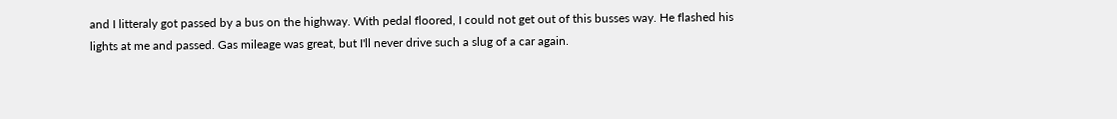and I litteraly got passed by a bus on the highway. With pedal floored, I could not get out of this busses way. He flashed his lights at me and passed. Gas mileage was great, but I'll never drive such a slug of a car again.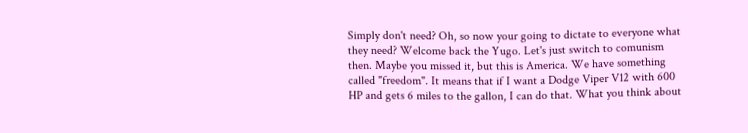Simply don't need? Oh, so now your going to dictate to everyone what they need? Welcome back the Yugo. Let's just switch to comunism then. Maybe you missed it, but this is America. We have something called "freedom". It means that if I want a Dodge Viper V12 with 600 HP and gets 6 miles to the gallon, I can do that. What you think about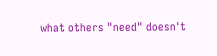what others "need" doesn't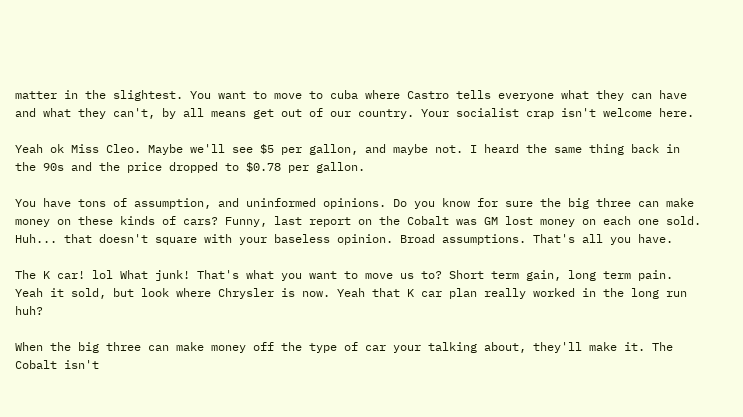matter in the slightest. You want to move to cuba where Castro tells everyone what they can have and what they can't, by all means get out of our country. Your socialist crap isn't welcome here.

Yeah ok Miss Cleo. Maybe we'll see $5 per gallon, and maybe not. I heard the same thing back in the 90s and the price dropped to $0.78 per gallon.

You have tons of assumption, and uninformed opinions. Do you know for sure the big three can make money on these kinds of cars? Funny, last report on the Cobalt was GM lost money on each one sold. Huh... that doesn't square with your baseless opinion. Broad assumptions. That's all you have.

The K car! lol What junk! That's what you want to move us to? Short term gain, long term pain. Yeah it sold, but look where Chrysler is now. Yeah that K car plan really worked in the long run huh?

When the big three can make money off the type of car your talking about, they'll make it. The Cobalt isn't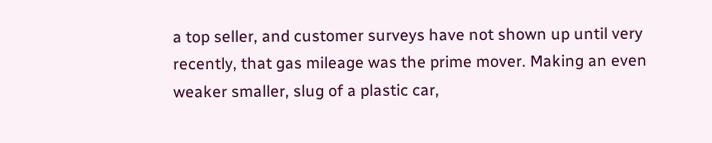a top seller, and customer surveys have not shown up until very recently, that gas mileage was the prime mover. Making an even weaker smaller, slug of a plastic car,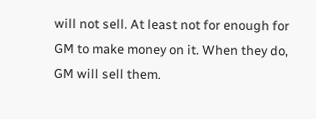will not sell. At least not for enough for GM to make money on it. When they do, GM will sell them.